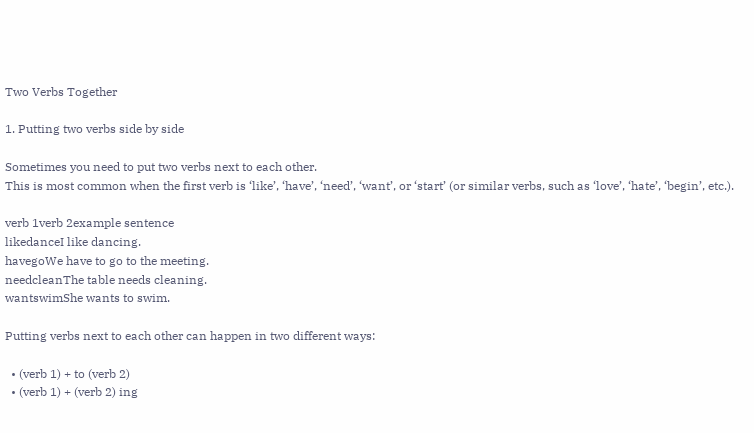Two Verbs Together

1. Putting two verbs side by side

Sometimes you need to put two verbs next to each other.
This is most common when the first verb is ‘like’, ‘have’, ‘need’, ‘want’, or ‘start’ (or similar verbs, such as ‘love’, ‘hate’, ‘begin’, etc.).

verb 1verb 2example sentence
likedanceI like dancing.
havegoWe have to go to the meeting.
needcleanThe table needs cleaning.
wantswimShe wants to swim.

Putting verbs next to each other can happen in two different ways:

  • (verb 1) + to (verb 2)
  • (verb 1) + (verb 2) ing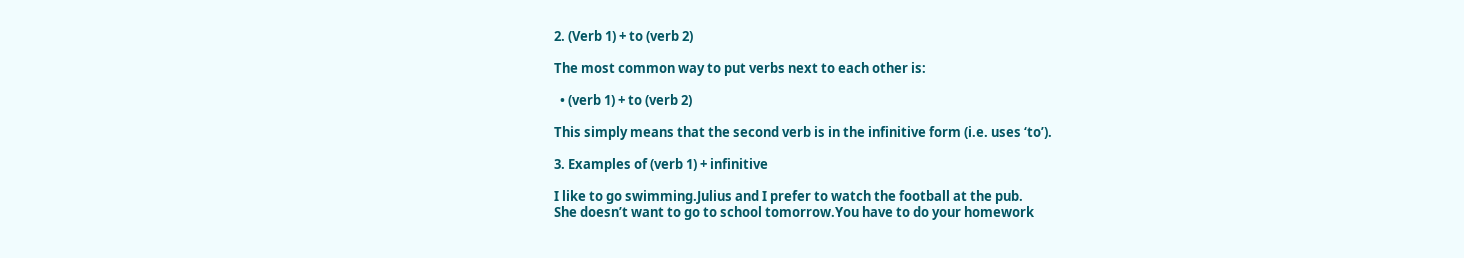2. (Verb 1) + to (verb 2)

The most common way to put verbs next to each other is:

  • (verb 1) + to (verb 2)

This simply means that the second verb is in the infinitive form (i.e. uses ‘to’).

3. Examples of (verb 1) + infinitive

I like to go swimming.Julius and I prefer to watch the football at the pub.
She doesn’t want to go to school tomorrow.You have to do your homework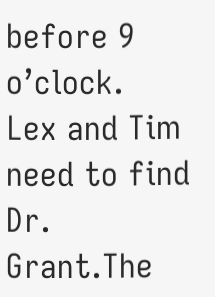before 9 o’clock.
Lex and Tim need to find Dr. Grant.The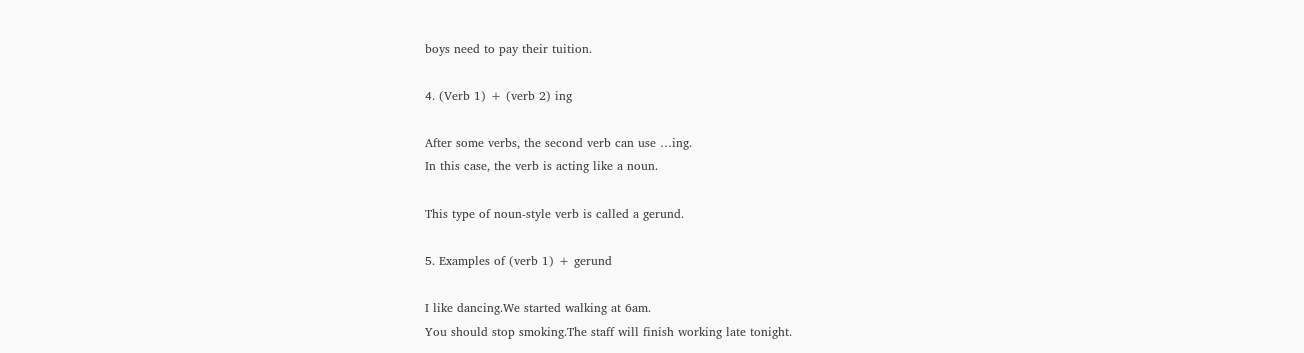boys need to pay their tuition.

4. (Verb 1) + (verb 2) ing

After some verbs, the second verb can use …ing.
In this case, the verb is acting like a noun.

This type of noun-style verb is called a gerund.

5. Examples of (verb 1) + gerund

I like dancing.We started walking at 6am.
You should stop smoking.The staff will finish working late tonight.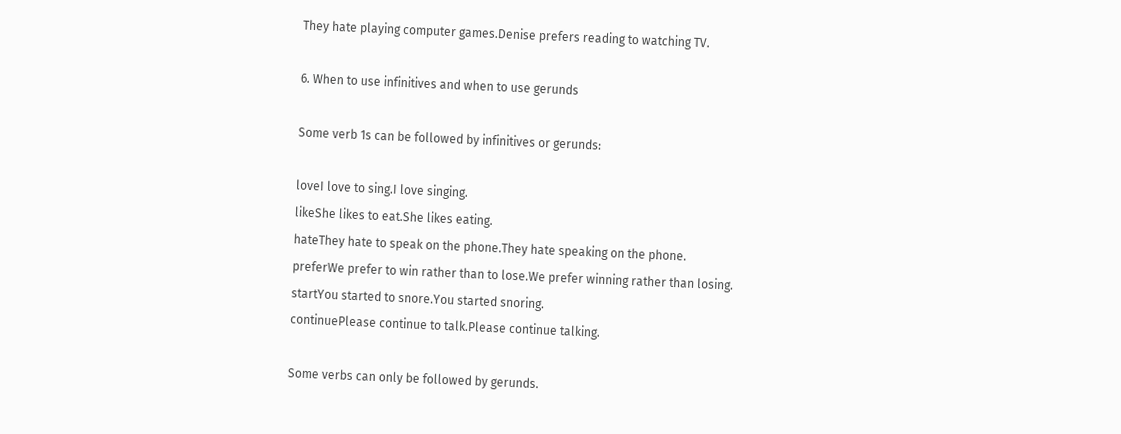They hate playing computer games.Denise prefers reading to watching TV.

6. When to use infinitives and when to use gerunds

Some verb 1s can be followed by infinitives or gerunds:

loveI love to sing.I love singing.
likeShe likes to eat.She likes eating.
hateThey hate to speak on the phone.They hate speaking on the phone.
preferWe prefer to win rather than to lose.We prefer winning rather than losing.
startYou started to snore.You started snoring.
continuePlease continue to talk.Please continue talking.

Some verbs can only be followed by gerunds.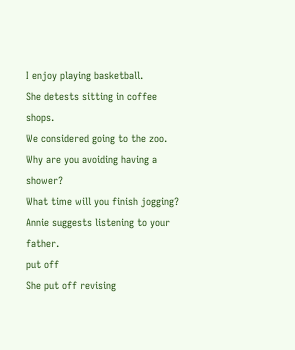I enjoy playing basketball.
She detests sitting in coffee shops.
We considered going to the zoo.
Why are you avoiding having a shower?
What time will you finish jogging?
Annie suggests listening to your father.
put off
She put off revising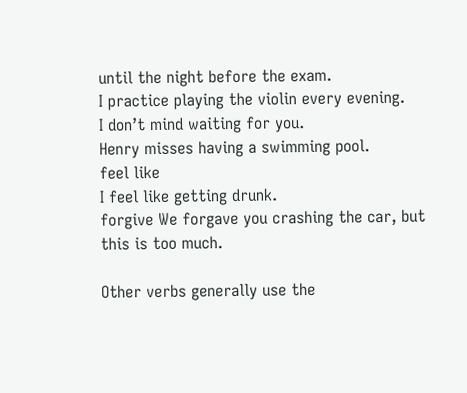until the night before the exam.
I practice playing the violin every evening.
I don’t mind waiting for you.
Henry misses having a swimming pool.
feel like
I feel like getting drunk.
forgive We forgave you crashing the car, but this is too much.

Other verbs generally use the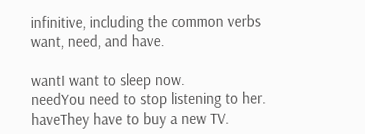infinitive, including the common verbs want, need, and have.

wantI want to sleep now.
needYou need to stop listening to her.
haveThey have to buy a new TV.